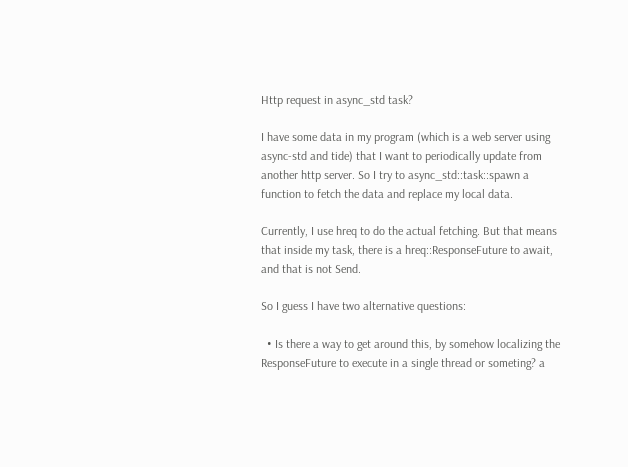Http request in async_std task?

I have some data in my program (which is a web server using async-std and tide) that I want to periodically update from another http server. So I try to async_std::task::spawn a function to fetch the data and replace my local data.

Currently, I use hreq to do the actual fetching. But that means that inside my task, there is a hreq::ResponseFuture to await, and that is not Send.

So I guess I have two alternative questions:

  • Is there a way to get around this, by somehow localizing the ResponseFuture to execute in a single thread or someting? a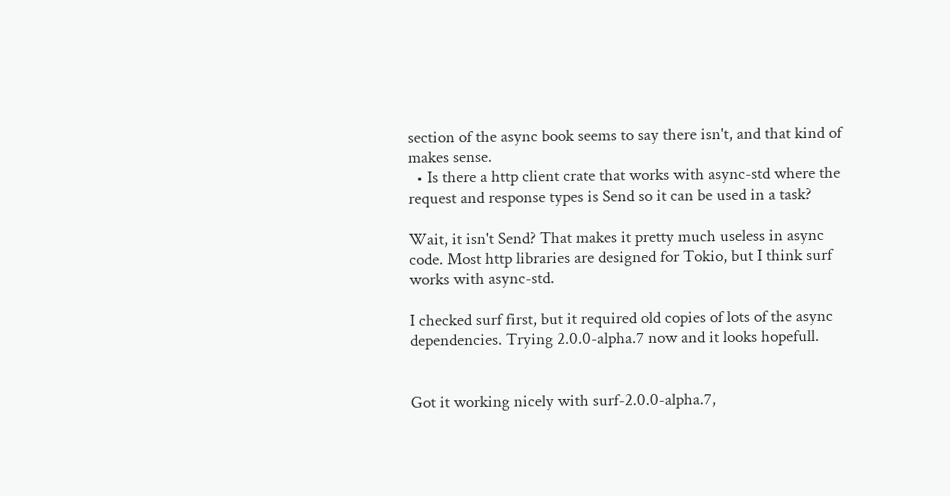section of the async book seems to say there isn't, and that kind of makes sense.
  • Is there a http client crate that works with async-std where the request and response types is Send so it can be used in a task?

Wait, it isn't Send? That makes it pretty much useless in async code. Most http libraries are designed for Tokio, but I think surf works with async-std.

I checked surf first, but it required old copies of lots of the async dependencies. Trying 2.0.0-alpha.7 now and it looks hopefull.


Got it working nicely with surf-2.0.0-alpha.7,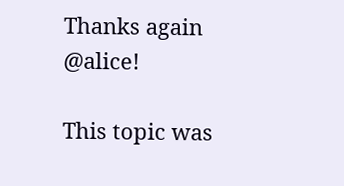Thanks again @alice!

This topic was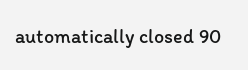automatically closed 90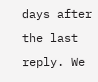days after the last reply. We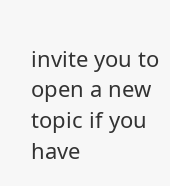invite you to open a new topic if you have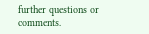further questions or comments.